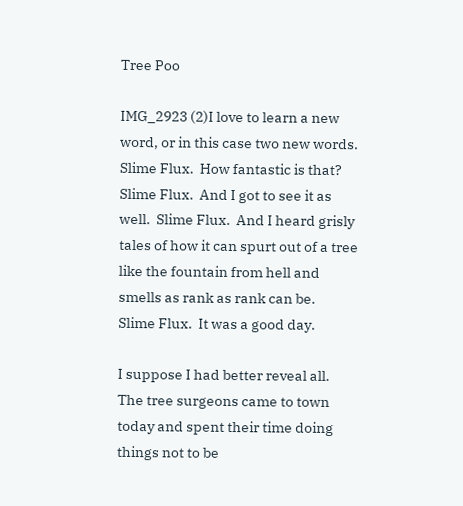Tree Poo

IMG_2923 (2)I love to learn a new word, or in this case two new words.  Slime Flux.  How fantastic is that?  Slime Flux.  And I got to see it as well.  Slime Flux.  And I heard grisly tales of how it can spurt out of a tree like the fountain from hell and smells as rank as rank can be.  Slime Flux.  It was a good day.

I suppose I had better reveal all.  The tree surgeons came to town today and spent their time doing things not to be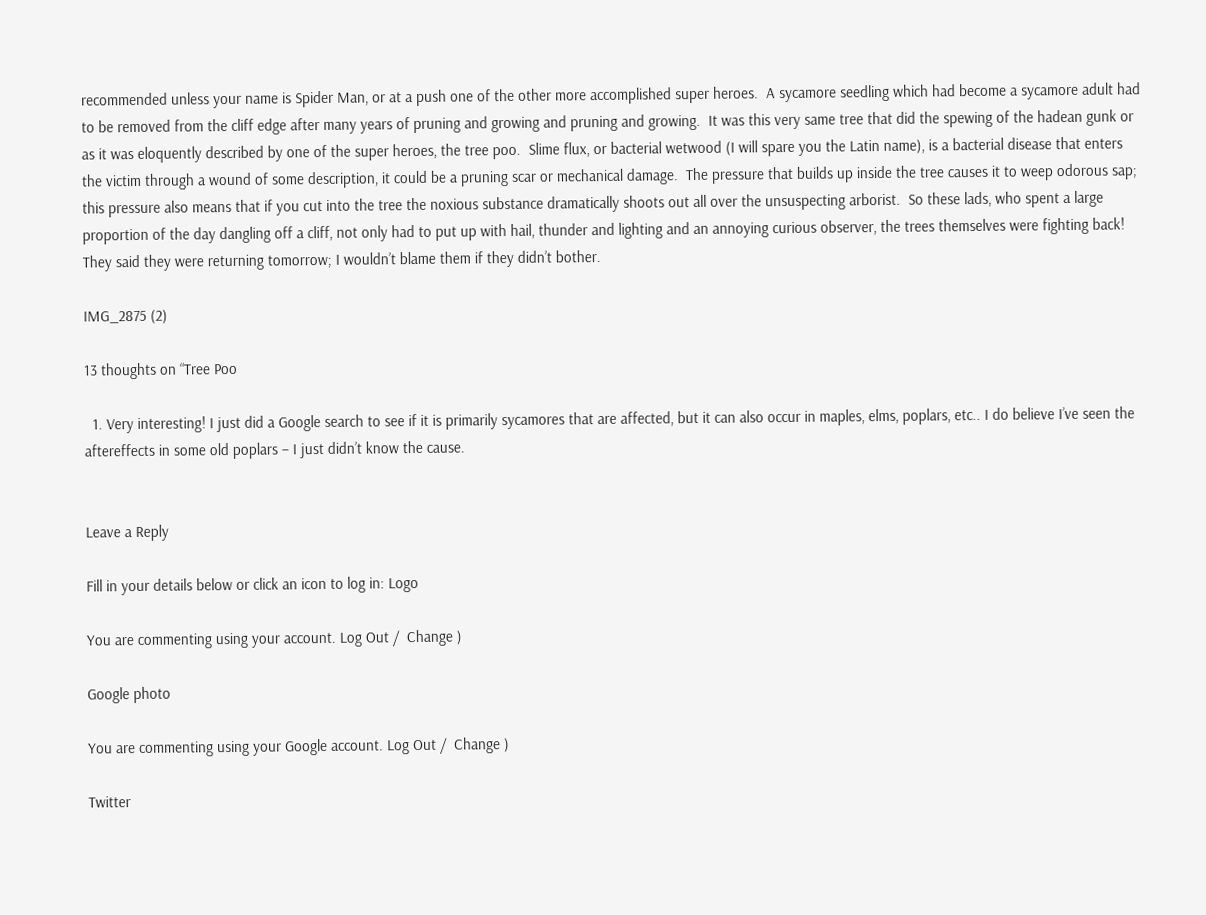recommended unless your name is Spider Man, or at a push one of the other more accomplished super heroes.  A sycamore seedling which had become a sycamore adult had to be removed from the cliff edge after many years of pruning and growing and pruning and growing.  It was this very same tree that did the spewing of the hadean gunk or as it was eloquently described by one of the super heroes, the tree poo.  Slime flux, or bacterial wetwood (I will spare you the Latin name), is a bacterial disease that enters the victim through a wound of some description, it could be a pruning scar or mechanical damage.  The pressure that builds up inside the tree causes it to weep odorous sap; this pressure also means that if you cut into the tree the noxious substance dramatically shoots out all over the unsuspecting arborist.  So these lads, who spent a large proportion of the day dangling off a cliff, not only had to put up with hail, thunder and lighting and an annoying curious observer, the trees themselves were fighting back!  They said they were returning tomorrow; I wouldn’t blame them if they didn’t bother.

IMG_2875 (2)

13 thoughts on “Tree Poo

  1. Very interesting! I just did a Google search to see if it is primarily sycamores that are affected, but it can also occur in maples, elms, poplars, etc.. I do believe I’ve seen the aftereffects in some old poplars – I just didn’t know the cause.


Leave a Reply

Fill in your details below or click an icon to log in: Logo

You are commenting using your account. Log Out /  Change )

Google photo

You are commenting using your Google account. Log Out /  Change )

Twitter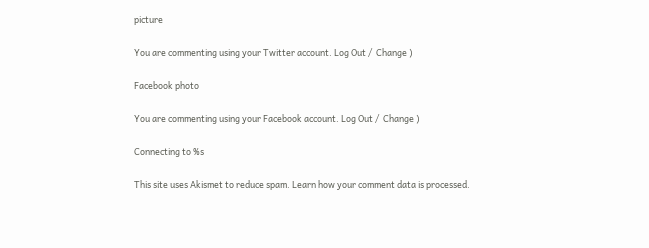picture

You are commenting using your Twitter account. Log Out /  Change )

Facebook photo

You are commenting using your Facebook account. Log Out /  Change )

Connecting to %s

This site uses Akismet to reduce spam. Learn how your comment data is processed.